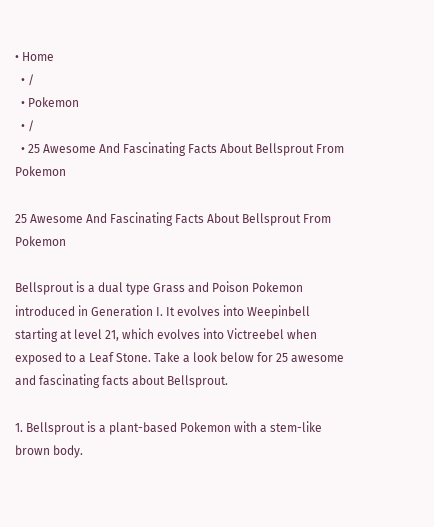• Home
  • /
  • Pokemon
  • /
  • 25 Awesome And Fascinating Facts About Bellsprout From Pokemon

25 Awesome And Fascinating Facts About Bellsprout From Pokemon

Bellsprout is a dual type Grass and Poison Pokemon introduced in Generation I. It evolves into Weepinbell starting at level 21, which evolves into Victreebel when exposed to a Leaf Stone. Take a look below for 25 awesome and fascinating facts about Bellsprout.

1. Bellsprout is a plant-based Pokemon with a stem-like brown body.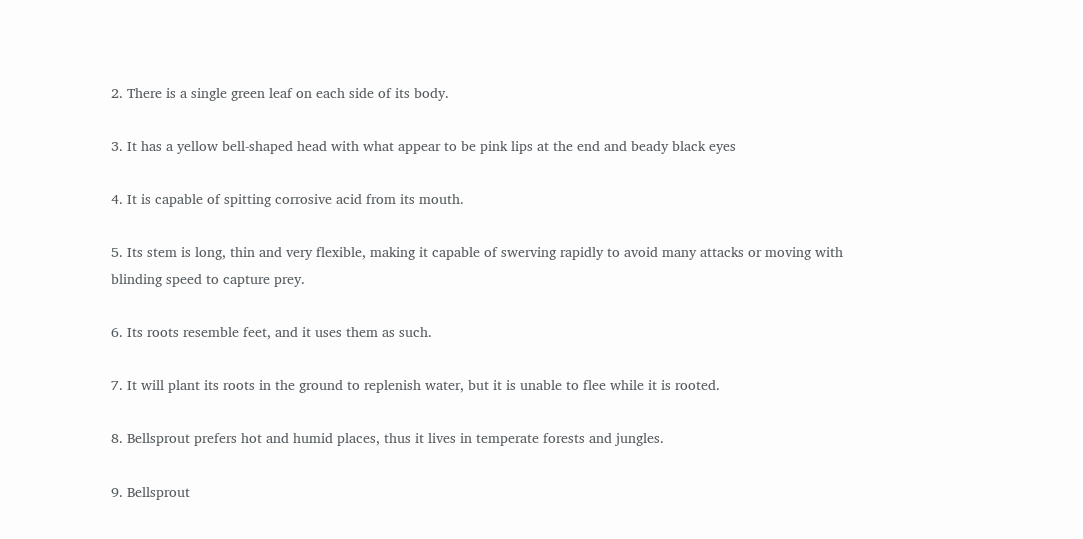2. There is a single green leaf on each side of its body.

3. It has a yellow bell-shaped head with what appear to be pink lips at the end and beady black eyes

4. It is capable of spitting corrosive acid from its mouth.

5. Its stem is long, thin and very flexible, making it capable of swerving rapidly to avoid many attacks or moving with blinding speed to capture prey.

6. Its roots resemble feet, and it uses them as such.

7. It will plant its roots in the ground to replenish water, but it is unable to flee while it is rooted.

8. Bellsprout prefers hot and humid places, thus it lives in temperate forests and jungles.

9. Bellsprout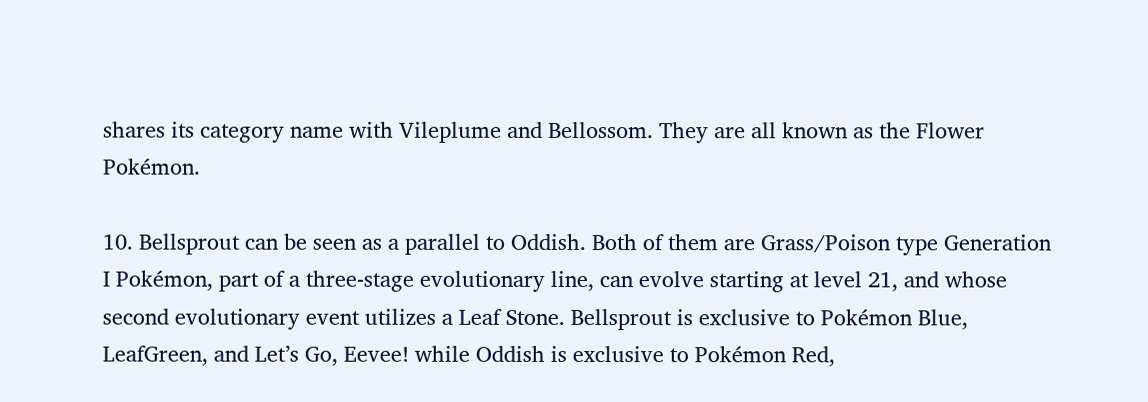shares its category name with Vileplume and Bellossom. They are all known as the Flower Pokémon.

10. Bellsprout can be seen as a parallel to Oddish. Both of them are Grass/Poison type Generation I Pokémon, part of a three-stage evolutionary line, can evolve starting at level 21, and whose second evolutionary event utilizes a Leaf Stone. Bellsprout is exclusive to Pokémon Blue, LeafGreen, and Let’s Go, Eevee! while Oddish is exclusive to Pokémon Red,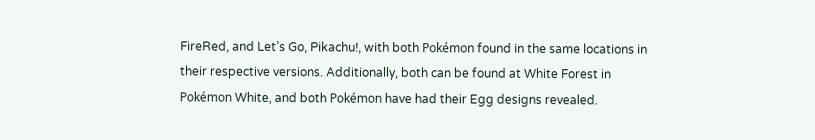FireRed, and Let’s Go, Pikachu!, with both Pokémon found in the same locations in their respective versions. Additionally, both can be found at White Forest in Pokémon White, and both Pokémon have had their Egg designs revealed.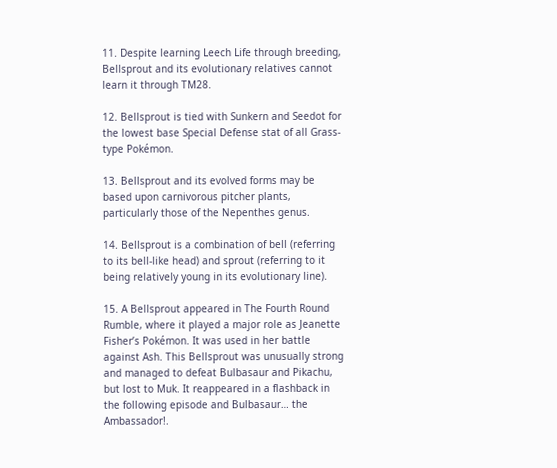11. Despite learning Leech Life through breeding, Bellsprout and its evolutionary relatives cannot learn it through TM28.

12. Bellsprout is tied with Sunkern and Seedot for the lowest base Special Defense stat of all Grass-type Pokémon.

13. Bellsprout and its evolved forms may be based upon carnivorous pitcher plants, particularly those of the Nepenthes genus.

14. Bellsprout is a combination of bell (referring to its bell-like head) and sprout (referring to it being relatively young in its evolutionary line).

15. A Bellsprout appeared in The Fourth Round Rumble, where it played a major role as Jeanette Fisher’s Pokémon. It was used in her battle against Ash. This Bellsprout was unusually strong and managed to defeat Bulbasaur and Pikachu, but lost to Muk. It reappeared in a flashback in the following episode and Bulbasaur… the Ambassador!.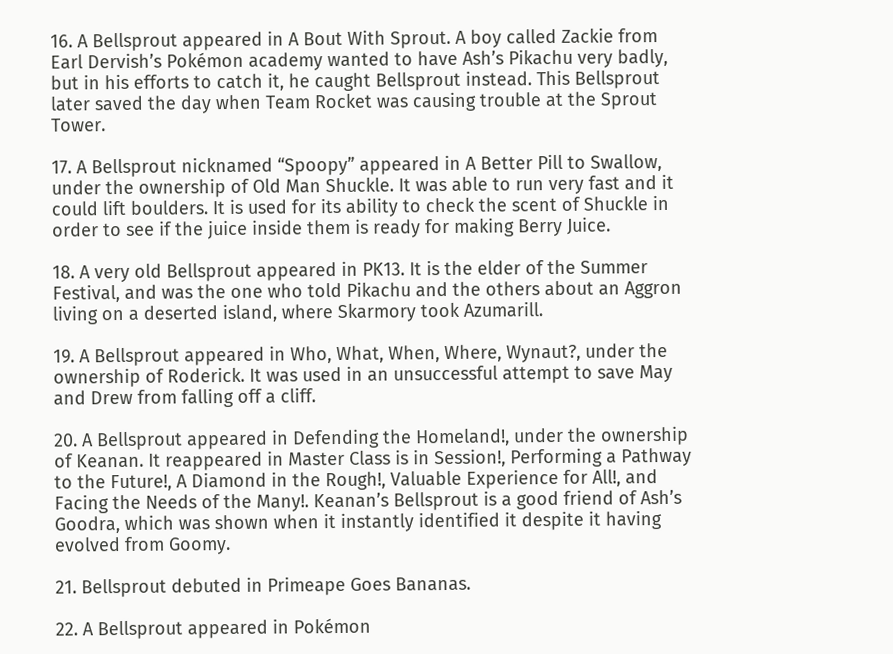16. A Bellsprout appeared in A Bout With Sprout. A boy called Zackie from Earl Dervish’s Pokémon academy wanted to have Ash’s Pikachu very badly, but in his efforts to catch it, he caught Bellsprout instead. This Bellsprout later saved the day when Team Rocket was causing trouble at the Sprout Tower.

17. A Bellsprout nicknamed “Spoopy” appeared in A Better Pill to Swallow, under the ownership of Old Man Shuckle. It was able to run very fast and it could lift boulders. It is used for its ability to check the scent of Shuckle in order to see if the juice inside them is ready for making Berry Juice.

18. A very old Bellsprout appeared in PK13. It is the elder of the Summer Festival, and was the one who told Pikachu and the others about an Aggron living on a deserted island, where Skarmory took Azumarill.

19. A Bellsprout appeared in Who, What, When, Where, Wynaut?, under the ownership of Roderick. It was used in an unsuccessful attempt to save May and Drew from falling off a cliff.

20. A Bellsprout appeared in Defending the Homeland!, under the ownership of Keanan. It reappeared in Master Class is in Session!, Performing a Pathway to the Future!, A Diamond in the Rough!, Valuable Experience for All!, and Facing the Needs of the Many!. Keanan’s Bellsprout is a good friend of Ash’s Goodra, which was shown when it instantly identified it despite it having evolved from Goomy.

21. Bellsprout debuted in Primeape Goes Bananas.

22. A Bellsprout appeared in Pokémon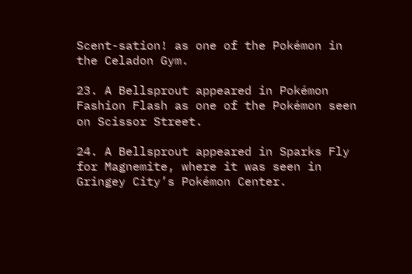Scent-sation! as one of the Pokémon in the Celadon Gym.

23. A Bellsprout appeared in Pokémon Fashion Flash as one of the Pokémon seen on Scissor Street.

24. A Bellsprout appeared in Sparks Fly for Magnemite, where it was seen in Gringey City’s Pokémon Center.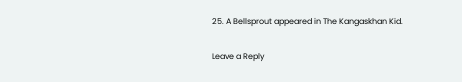25. A Bellsprout appeared in The Kangaskhan Kid.

Leave a Reply